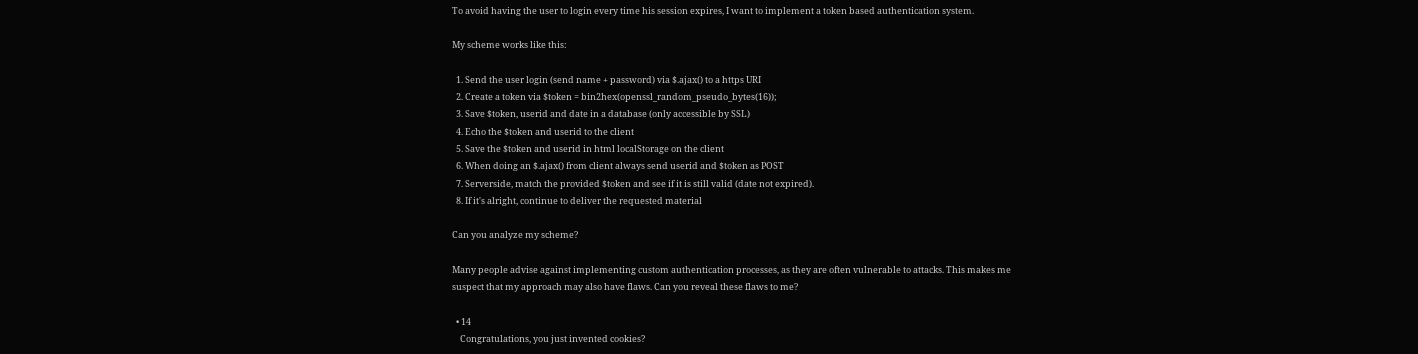To avoid having the user to login every time his session expires, I want to implement a token based authentication system.

My scheme works like this:

  1. Send the user login (send name + password) via $.ajax() to a https URI
  2. Create a token via $token = bin2hex(openssl_random_pseudo_bytes(16));
  3. Save $token, userid and date in a database (only accessible by SSL)
  4. Echo the $token and userid to the client
  5. Save the $token and userid in html localStorage on the client
  6. When doing an $.ajax() from client always send userid and $token as POST
  7. Serverside, match the provided $token and see if it is still valid (date not expired).
  8. If it's alright, continue to deliver the requested material

Can you analyze my scheme?

Many people advise against implementing custom authentication processes, as they are often vulnerable to attacks. This makes me suspect that my approach may also have flaws. Can you reveal these flaws to me?

  • 14
    Congratulations, you just invented cookies?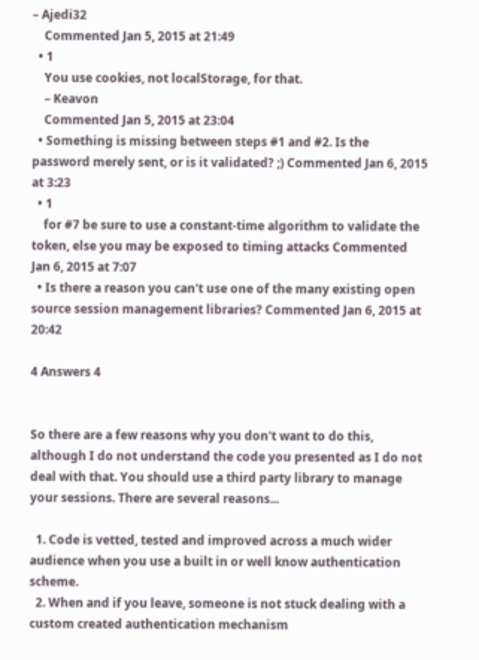– Ajedi32
    Commented Jan 5, 2015 at 21:49
  • 1
    You use cookies, not localStorage, for that.
    – Keavon
    Commented Jan 5, 2015 at 23:04
  • Something is missing between steps #1 and #2. Is the password merely sent, or is it validated? ;) Commented Jan 6, 2015 at 3:23
  • 1
    for #7 be sure to use a constant-time algorithm to validate the token, else you may be exposed to timing attacks Commented Jan 6, 2015 at 7:07
  • Is there a reason you can't use one of the many existing open source session management libraries? Commented Jan 6, 2015 at 20:42

4 Answers 4


So there are a few reasons why you don't want to do this, although I do not understand the code you presented as I do not deal with that. You should use a third party library to manage your sessions. There are several reasons...

  1. Code is vetted, tested and improved across a much wider audience when you use a built in or well know authentication scheme.
  2. When and if you leave, someone is not stuck dealing with a custom created authentication mechanism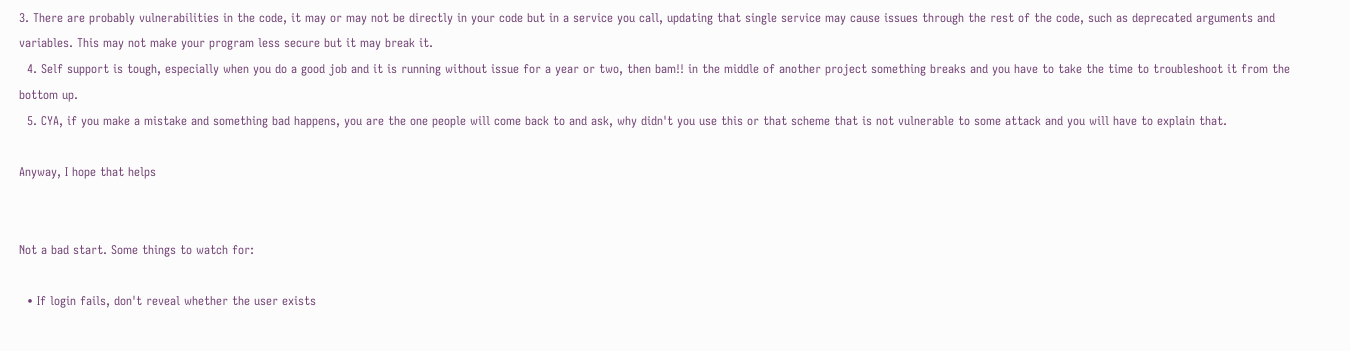3. There are probably vulnerabilities in the code, it may or may not be directly in your code but in a service you call, updating that single service may cause issues through the rest of the code, such as deprecated arguments and variables. This may not make your program less secure but it may break it.
  4. Self support is tough, especially when you do a good job and it is running without issue for a year or two, then bam!! in the middle of another project something breaks and you have to take the time to troubleshoot it from the bottom up.
  5. CYA, if you make a mistake and something bad happens, you are the one people will come back to and ask, why didn't you use this or that scheme that is not vulnerable to some attack and you will have to explain that.

Anyway, I hope that helps


Not a bad start. Some things to watch for:

  • If login fails, don't reveal whether the user exists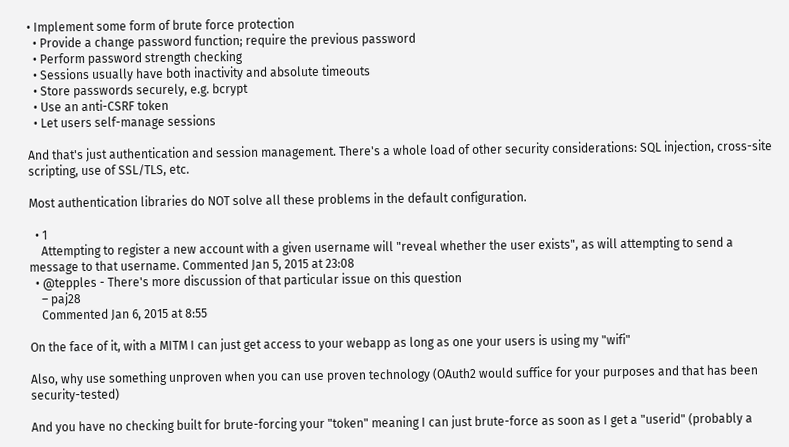• Implement some form of brute force protection
  • Provide a change password function; require the previous password
  • Perform password strength checking
  • Sessions usually have both inactivity and absolute timeouts
  • Store passwords securely, e.g. bcrypt
  • Use an anti-CSRF token
  • Let users self-manage sessions

And that's just authentication and session management. There's a whole load of other security considerations: SQL injection, cross-site scripting, use of SSL/TLS, etc.

Most authentication libraries do NOT solve all these problems in the default configuration.

  • 1
    Attempting to register a new account with a given username will "reveal whether the user exists", as will attempting to send a message to that username. Commented Jan 5, 2015 at 23:08
  • @tepples - There's more discussion of that particular issue on this question
    – paj28
    Commented Jan 6, 2015 at 8:55

On the face of it, with a MITM I can just get access to your webapp as long as one your users is using my "wifi"

Also, why use something unproven when you can use proven technology (OAuth2 would suffice for your purposes and that has been security-tested)

And you have no checking built for brute-forcing your "token" meaning I can just brute-force as soon as I get a "userid" (probably a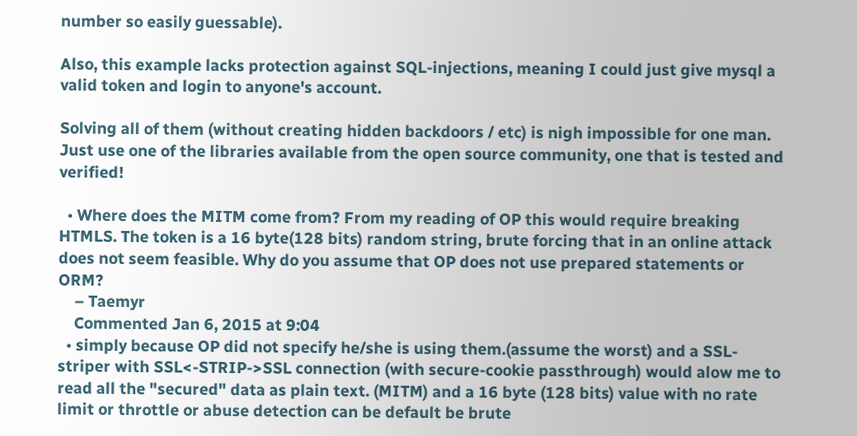number so easily guessable).

Also, this example lacks protection against SQL-injections, meaning I could just give mysql a valid token and login to anyone's account.

Solving all of them (without creating hidden backdoors / etc) is nigh impossible for one man. Just use one of the libraries available from the open source community, one that is tested and verified!

  • Where does the MITM come from? From my reading of OP this would require breaking HTMLS. The token is a 16 byte(128 bits) random string, brute forcing that in an online attack does not seem feasible. Why do you assume that OP does not use prepared statements or ORM?
    – Taemyr
    Commented Jan 6, 2015 at 9:04
  • simply because OP did not specify he/she is using them.(assume the worst) and a SSL-striper with SSL<-STRIP->SSL connection (with secure-cookie passthrough) would alow me to read all the "secured" data as plain text. (MITM) and a 16 byte (128 bits) value with no rate limit or throttle or abuse detection can be default be brute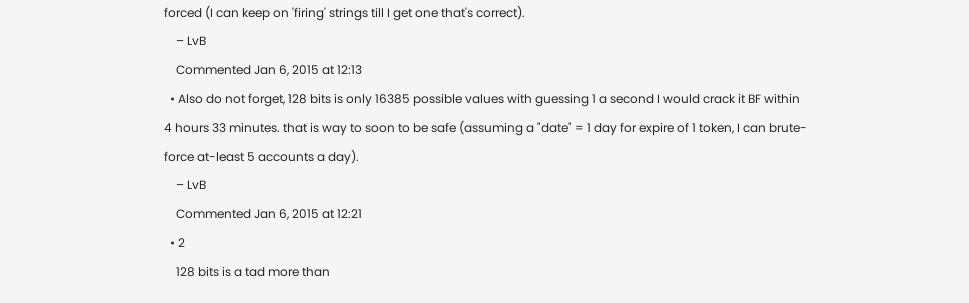forced (I can keep on 'firing' strings till I get one that's correct).
    – LvB
    Commented Jan 6, 2015 at 12:13
  • Also do not forget, 128 bits is only 16385 possible values with guessing 1 a second I would crack it BF within 4 hours 33 minutes. that is way to soon to be safe (assuming a "date" = 1 day for expire of 1 token, I can brute-force at-least 5 accounts a day).
    – LvB
    Commented Jan 6, 2015 at 12:21
  • 2
    128 bits is a tad more than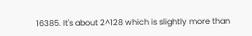16385. It's about 2^128 which is slightly more than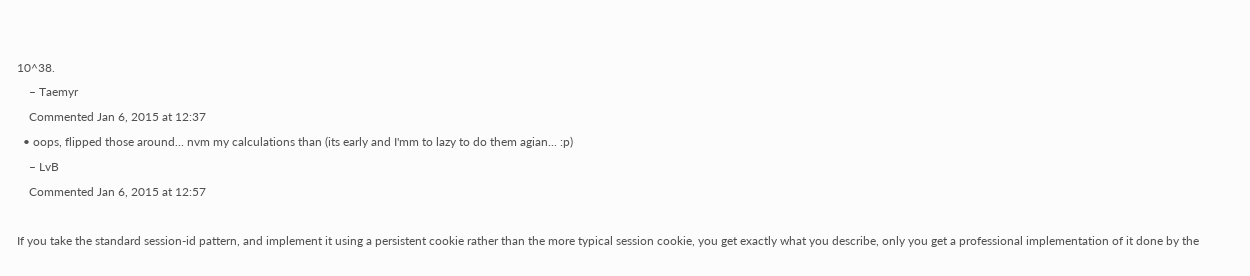10^38.
    – Taemyr
    Commented Jan 6, 2015 at 12:37
  • oops, flipped those around... nvm my calculations than (its early and I'mm to lazy to do them agian... :p)
    – LvB
    Commented Jan 6, 2015 at 12:57

If you take the standard session-id pattern, and implement it using a persistent cookie rather than the more typical session cookie, you get exactly what you describe, only you get a professional implementation of it done by the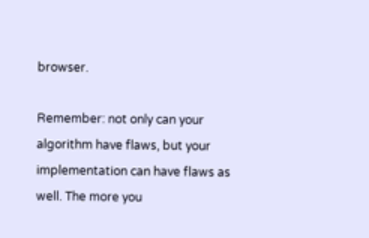browser.

Remember: not only can your algorithm have flaws, but your implementation can have flaws as well. The more you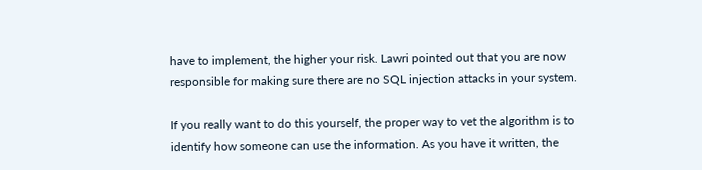have to implement, the higher your risk. Lawri pointed out that you are now responsible for making sure there are no SQL injection attacks in your system.

If you really want to do this yourself, the proper way to vet the algorithm is to identify how someone can use the information. As you have it written, the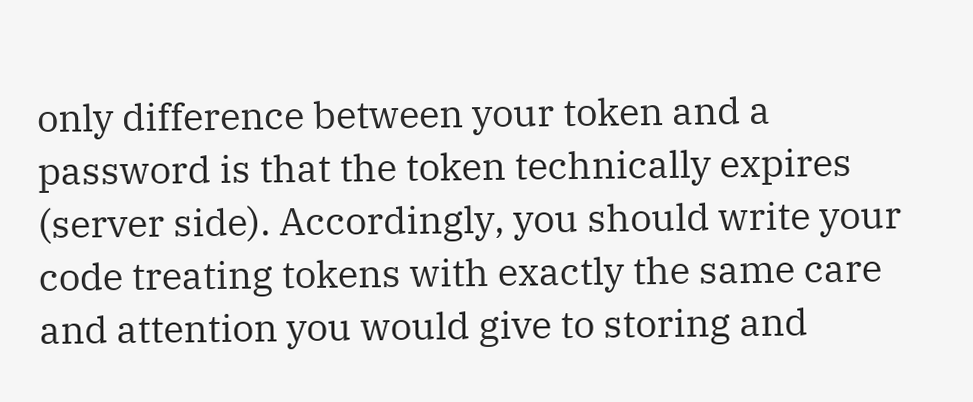only difference between your token and a password is that the token technically expires (server side). Accordingly, you should write your code treating tokens with exactly the same care and attention you would give to storing and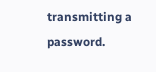transmitting a password.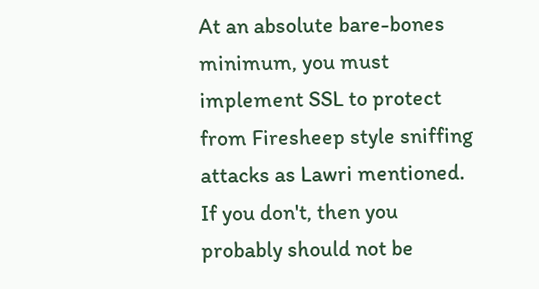At an absolute bare-bones minimum, you must implement SSL to protect from Firesheep style sniffing attacks as Lawri mentioned. If you don't, then you probably should not be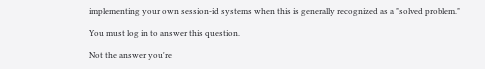implementing your own session-id systems when this is generally recognized as a "solved problem."

You must log in to answer this question.

Not the answer you're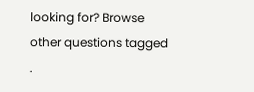looking for? Browse other questions tagged .